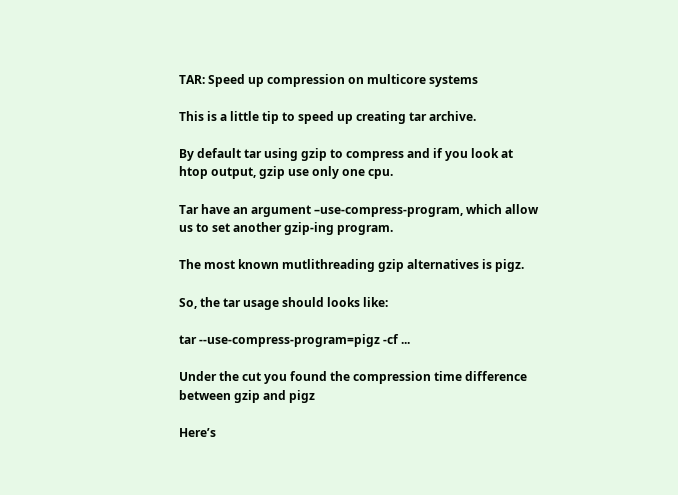TAR: Speed up compression on multicore systems

This is a little tip to speed up creating tar archive.

By default tar using gzip to compress and if you look at htop output, gzip use only one cpu.

Tar have an argument –use-compress-program, which allow us to set another gzip-ing program.

The most known mutlithreading gzip alternatives is pigz.

So, the tar usage should looks like:

tar --use-compress-program=pigz -cf ...

Under the cut you found the compression time difference between gzip and pigz

Here’s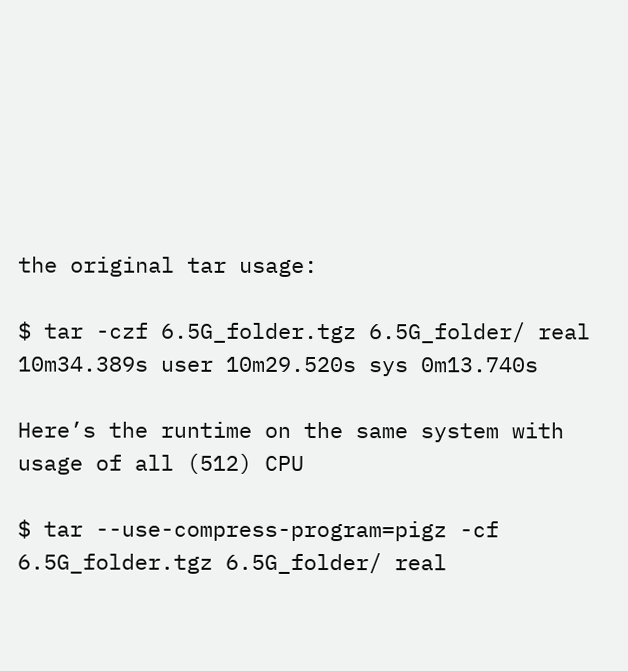the original tar usage:

$ tar -czf 6.5G_folder.tgz 6.5G_folder/ real 10m34.389s user 10m29.520s sys 0m13.740s

Here’s the runtime on the same system with usage of all (512) CPU

$ tar --use-compress-program=pigz -cf 6.5G_folder.tgz 6.5G_folder/ real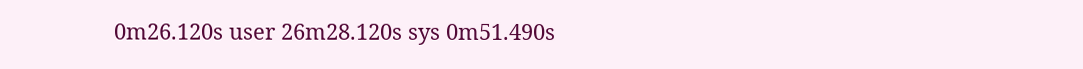0m26.120s user 26m28.120s sys 0m51.490s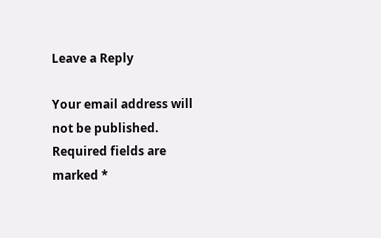Leave a Reply

Your email address will not be published. Required fields are marked *